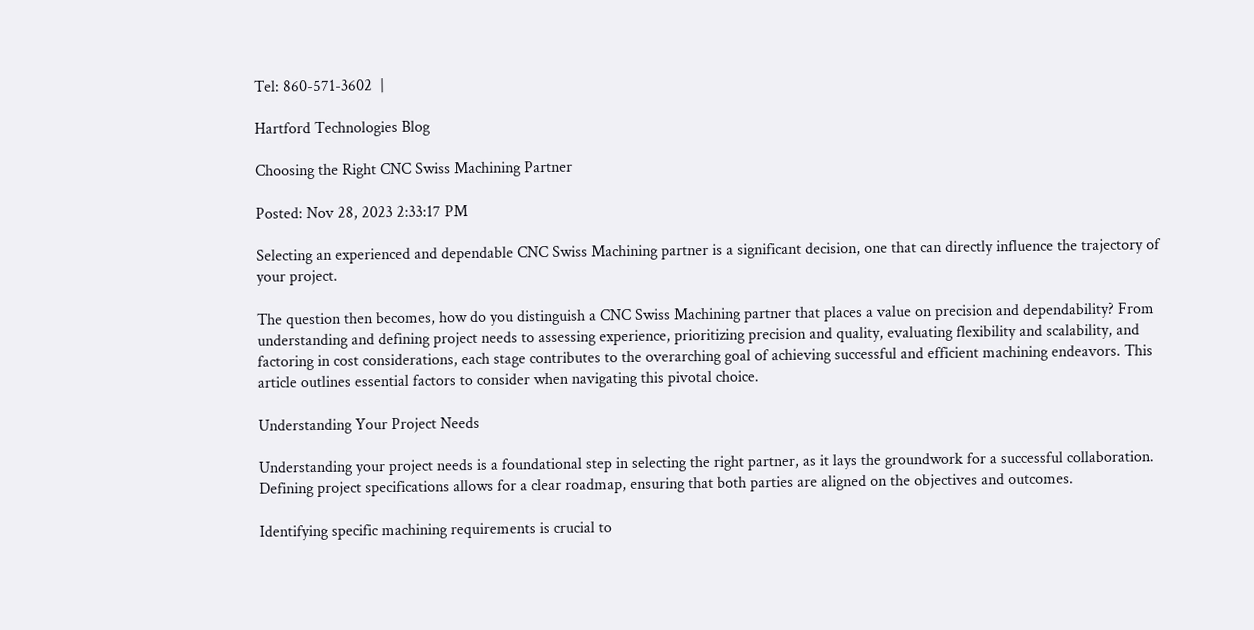Tel: 860-571-3602  |

Hartford Technologies Blog

Choosing the Right CNC Swiss Machining Partner

Posted: Nov 28, 2023 2:33:17 PM

Selecting an experienced and dependable CNC Swiss Machining partner is a significant decision, one that can directly influence the trajectory of your project.

The question then becomes, how do you distinguish a CNC Swiss Machining partner that places a value on precision and dependability? From understanding and defining project needs to assessing experience, prioritizing precision and quality, evaluating flexibility and scalability, and factoring in cost considerations, each stage contributes to the overarching goal of achieving successful and efficient machining endeavors. This article outlines essential factors to consider when navigating this pivotal choice.

Understanding Your Project Needs

Understanding your project needs is a foundational step in selecting the right partner, as it lays the groundwork for a successful collaboration. Defining project specifications allows for a clear roadmap, ensuring that both parties are aligned on the objectives and outcomes.

Identifying specific machining requirements is crucial to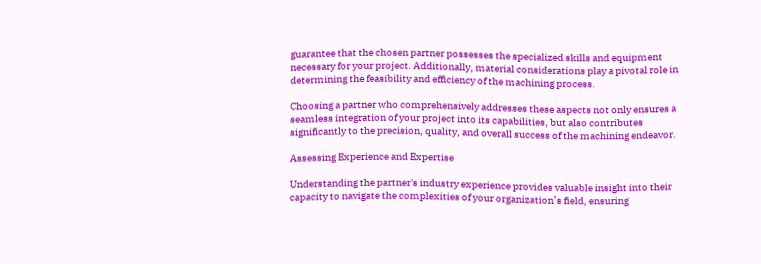guarantee that the chosen partner possesses the specialized skills and equipment necessary for your project. Additionally, material considerations play a pivotal role in determining the feasibility and efficiency of the machining process.

Choosing a partner who comprehensively addresses these aspects not only ensures a seamless integration of your project into its capabilities, but also contributes significantly to the precision, quality, and overall success of the machining endeavor.

Assessing Experience and Expertise

Understanding the partner's industry experience provides valuable insight into their capacity to navigate the complexities of your organization’s field, ensuring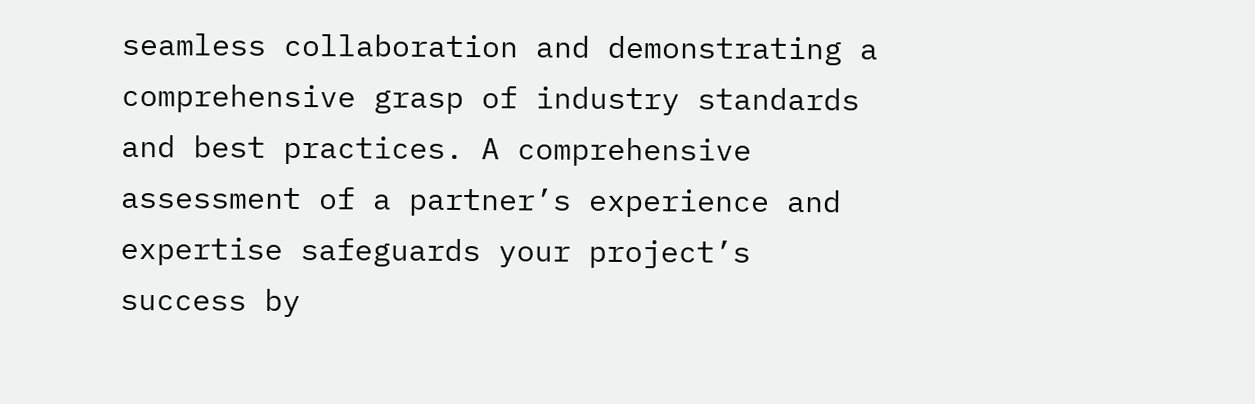seamless collaboration and demonstrating a comprehensive grasp of industry standards and best practices. A comprehensive assessment of a partner’s experience and expertise safeguards your project’s success by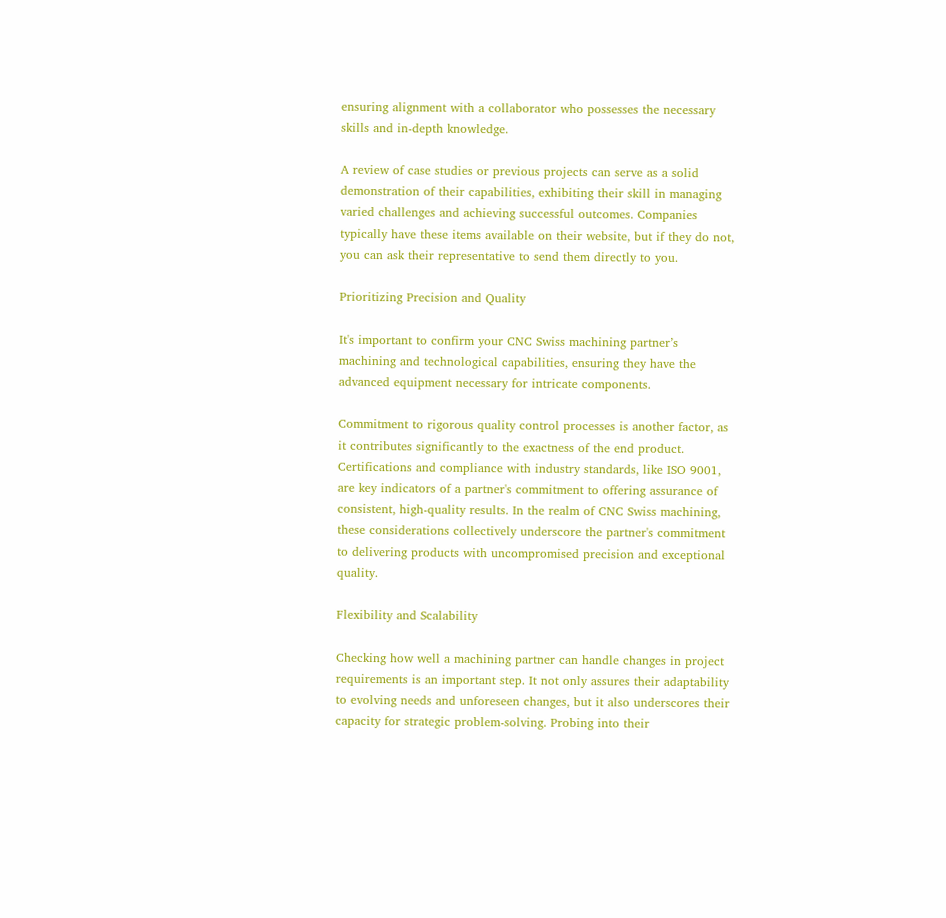ensuring alignment with a collaborator who possesses the necessary skills and in-depth knowledge.

A review of case studies or previous projects can serve as a solid demonstration of their capabilities, exhibiting their skill in managing varied challenges and achieving successful outcomes. Companies typically have these items available on their website, but if they do not, you can ask their representative to send them directly to you.

Prioritizing Precision and Quality

It's important to confirm your CNC Swiss machining partner’s machining and technological capabilities, ensuring they have the advanced equipment necessary for intricate components.

Commitment to rigorous quality control processes is another factor, as it contributes significantly to the exactness of the end product. Certifications and compliance with industry standards, like ISO 9001, are key indicators of a partner's commitment to offering assurance of consistent, high-quality results. In the realm of CNC Swiss machining, these considerations collectively underscore the partner's commitment to delivering products with uncompromised precision and exceptional quality.

Flexibility and Scalability

Checking how well a machining partner can handle changes in project requirements is an important step. It not only assures their adaptability to evolving needs and unforeseen changes, but it also underscores their capacity for strategic problem-solving. Probing into their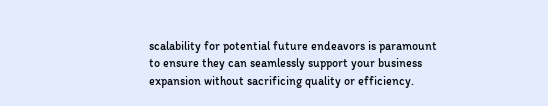scalability for potential future endeavors is paramount to ensure they can seamlessly support your business expansion without sacrificing quality or efficiency.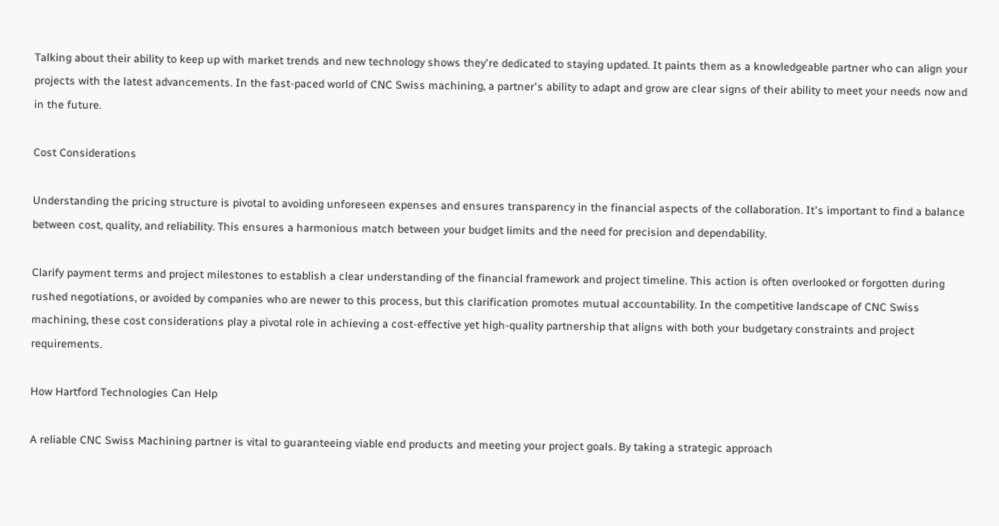Talking about their ability to keep up with market trends and new technology shows they're dedicated to staying updated. It paints them as a knowledgeable partner who can align your projects with the latest advancements. In the fast-paced world of CNC Swiss machining, a partner's ability to adapt and grow are clear signs of their ability to meet your needs now and in the future.

Cost Considerations

Understanding the pricing structure is pivotal to avoiding unforeseen expenses and ensures transparency in the financial aspects of the collaboration. It's important to find a balance between cost, quality, and reliability. This ensures a harmonious match between your budget limits and the need for precision and dependability.

Clarify payment terms and project milestones to establish a clear understanding of the financial framework and project timeline. This action is often overlooked or forgotten during rushed negotiations, or avoided by companies who are newer to this process, but this clarification promotes mutual accountability. In the competitive landscape of CNC Swiss machining, these cost considerations play a pivotal role in achieving a cost-effective yet high-quality partnership that aligns with both your budgetary constraints and project requirements.

How Hartford Technologies Can Help

A reliable CNC Swiss Machining partner is vital to guaranteeing viable end products and meeting your project goals. By taking a strategic approach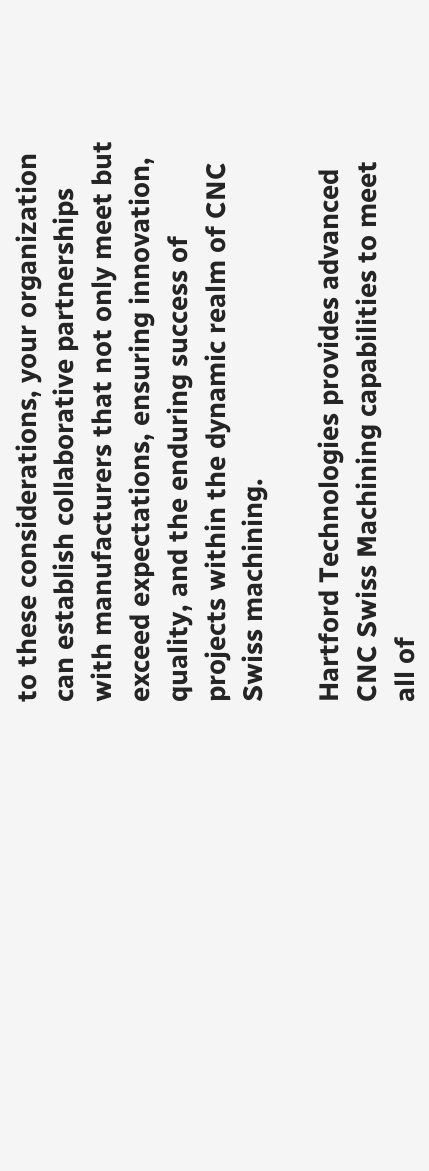to these considerations, your organization can establish collaborative partnerships with manufacturers that not only meet but exceed expectations, ensuring innovation, quality, and the enduring success of projects within the dynamic realm of CNC Swiss machining.

Hartford Technologies provides advanced CNC Swiss Machining capabilities to meet all of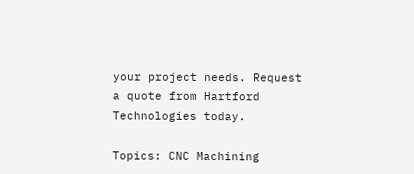your project needs. Request a quote from Hartford Technologies today.

Topics: CNC Machining